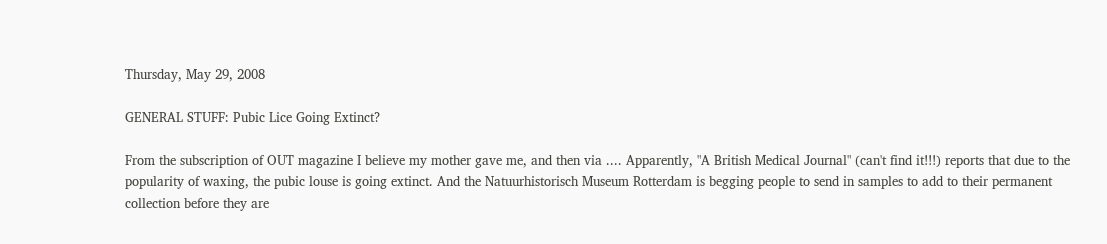Thursday, May 29, 2008

GENERAL STUFF: Pubic Lice Going Extinct?

From the subscription of OUT magazine I believe my mother gave me, and then via .... Apparently, "A British Medical Journal" (can't find it!!!) reports that due to the popularity of waxing, the pubic louse is going extinct. And the Natuurhistorisch Museum Rotterdam is begging people to send in samples to add to their permanent collection before they are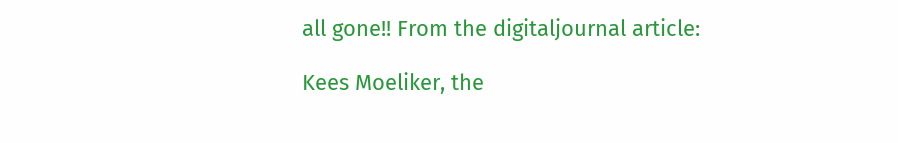all gone!! From the digitaljournal article:

Kees Moeliker, the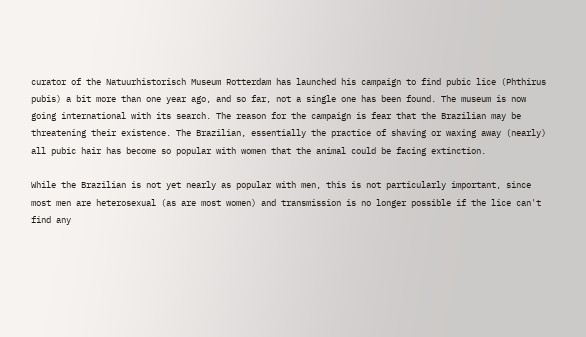curator of the Natuurhistorisch Museum Rotterdam has launched his campaign to find pubic lice (Phthirus pubis) a bit more than one year ago, and so far, not a single one has been found. The museum is now going international with its search. The reason for the campaign is fear that the Brazilian may be threatening their existence. The Brazilian, essentially the practice of shaving or waxing away (nearly) all pubic hair has become so popular with women that the animal could be facing extinction.

While the Brazilian is not yet nearly as popular with men, this is not particularly important, since most men are heterosexual (as are most women) and transmission is no longer possible if the lice can't find any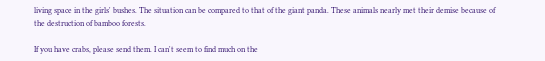living space in the girls' bushes. The situation can be compared to that of the giant panda. These animals nearly met their demise because of the destruction of bamboo forests.

If you have crabs, please send them. I can't seem to find much on the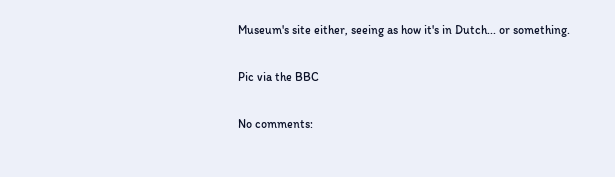Museum's site either, seeing as how it's in Dutch... or something.

Pic via the BBC

No comments: